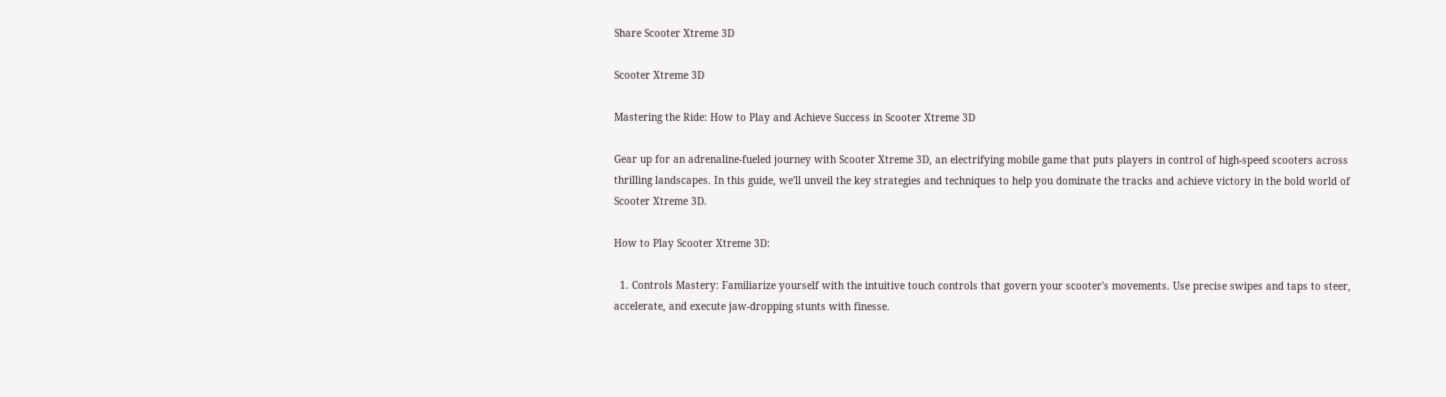Share Scooter Xtreme 3D

Scooter Xtreme 3D

Mastering the Ride: How to Play and Achieve Success in Scooter Xtreme 3D

Gear up for an adrenaline-fueled journey with Scooter Xtreme 3D, an electrifying mobile game that puts players in control of high-speed scooters across thrilling landscapes. In this guide, we'll unveil the key strategies and techniques to help you dominate the tracks and achieve victory in the bold world of Scooter Xtreme 3D.

How to Play Scooter Xtreme 3D:

  1. Controls Mastery: Familiarize yourself with the intuitive touch controls that govern your scooter's movements. Use precise swipes and taps to steer, accelerate, and execute jaw-dropping stunts with finesse.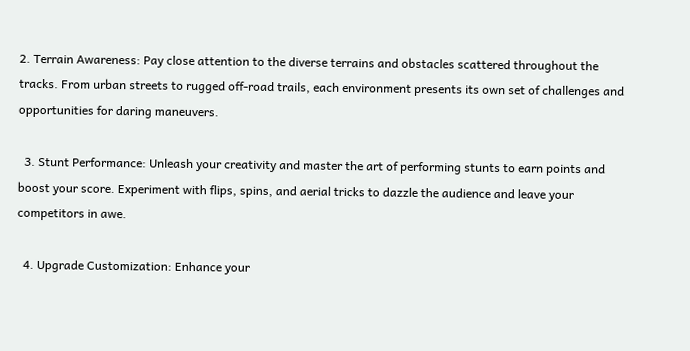2. Terrain Awareness: Pay close attention to the diverse terrains and obstacles scattered throughout the tracks. From urban streets to rugged off-road trails, each environment presents its own set of challenges and opportunities for daring maneuvers.

  3. Stunt Performance: Unleash your creativity and master the art of performing stunts to earn points and boost your score. Experiment with flips, spins, and aerial tricks to dazzle the audience and leave your competitors in awe.

  4. Upgrade Customization: Enhance your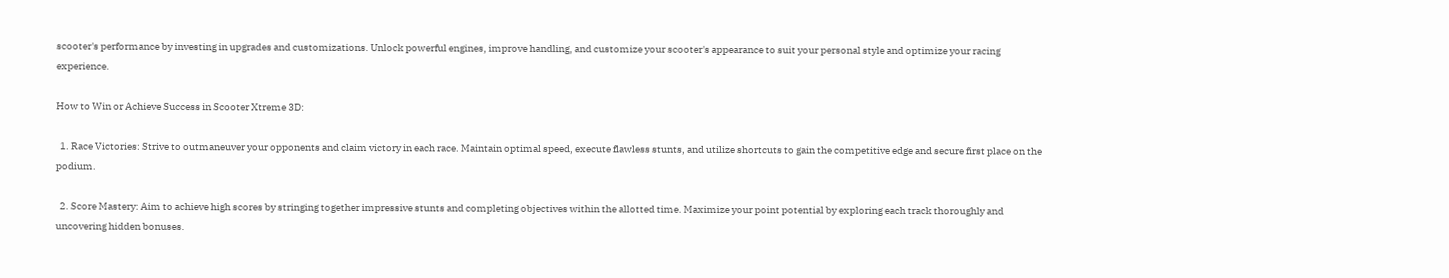scooter's performance by investing in upgrades and customizations. Unlock powerful engines, improve handling, and customize your scooter's appearance to suit your personal style and optimize your racing experience.

How to Win or Achieve Success in Scooter Xtreme 3D:

  1. Race Victories: Strive to outmaneuver your opponents and claim victory in each race. Maintain optimal speed, execute flawless stunts, and utilize shortcuts to gain the competitive edge and secure first place on the podium.

  2. Score Mastery: Aim to achieve high scores by stringing together impressive stunts and completing objectives within the allotted time. Maximize your point potential by exploring each track thoroughly and uncovering hidden bonuses.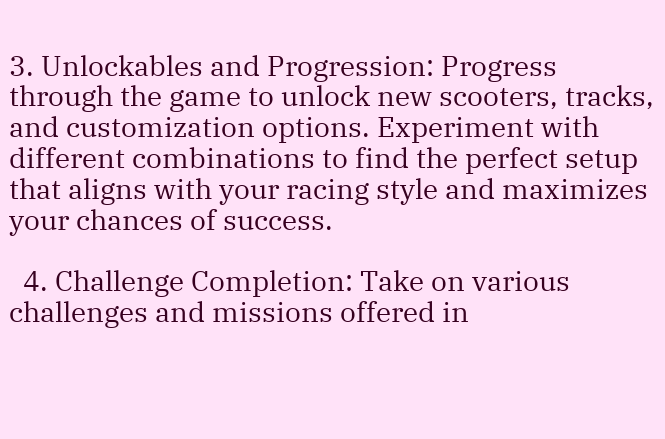3. Unlockables and Progression: Progress through the game to unlock new scooters, tracks, and customization options. Experiment with different combinations to find the perfect setup that aligns with your racing style and maximizes your chances of success.

  4. Challenge Completion: Take on various challenges and missions offered in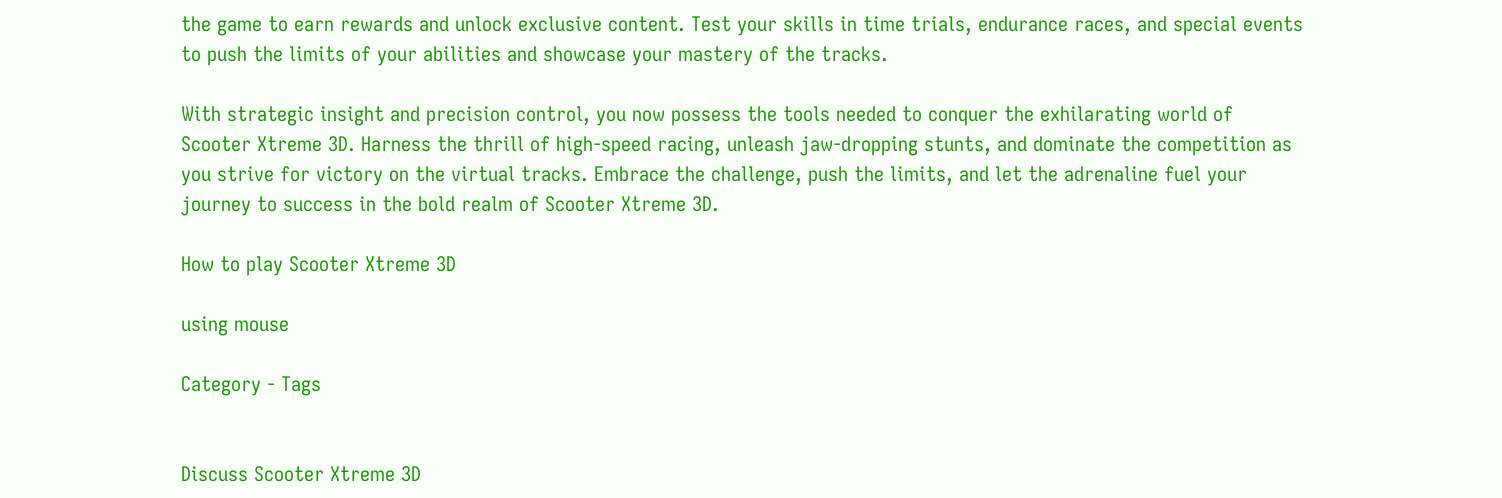the game to earn rewards and unlock exclusive content. Test your skills in time trials, endurance races, and special events to push the limits of your abilities and showcase your mastery of the tracks.

With strategic insight and precision control, you now possess the tools needed to conquer the exhilarating world of Scooter Xtreme 3D. Harness the thrill of high-speed racing, unleash jaw-dropping stunts, and dominate the competition as you strive for victory on the virtual tracks. Embrace the challenge, push the limits, and let the adrenaline fuel your journey to success in the bold realm of Scooter Xtreme 3D.

How to play Scooter Xtreme 3D

using mouse

Category - Tags


Discuss Scooter Xtreme 3D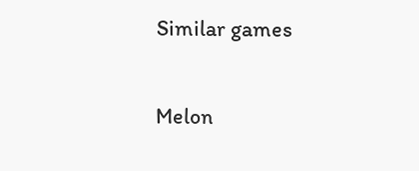Similar games

Melon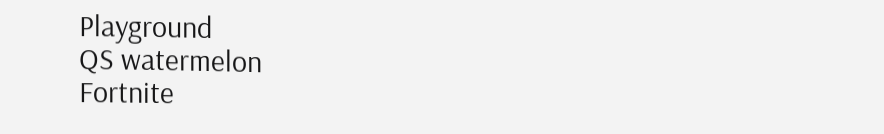Playground
QS watermelon
Fortnite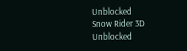Unblocked
Snow Rider 3D Unblocked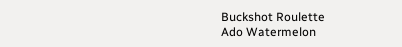Buckshot Roulette
Ado Watermelon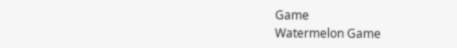Game
Watermelon Game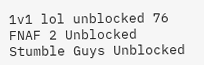1v1 lol unblocked 76
FNAF 2 Unblocked
Stumble Guys Unblocked